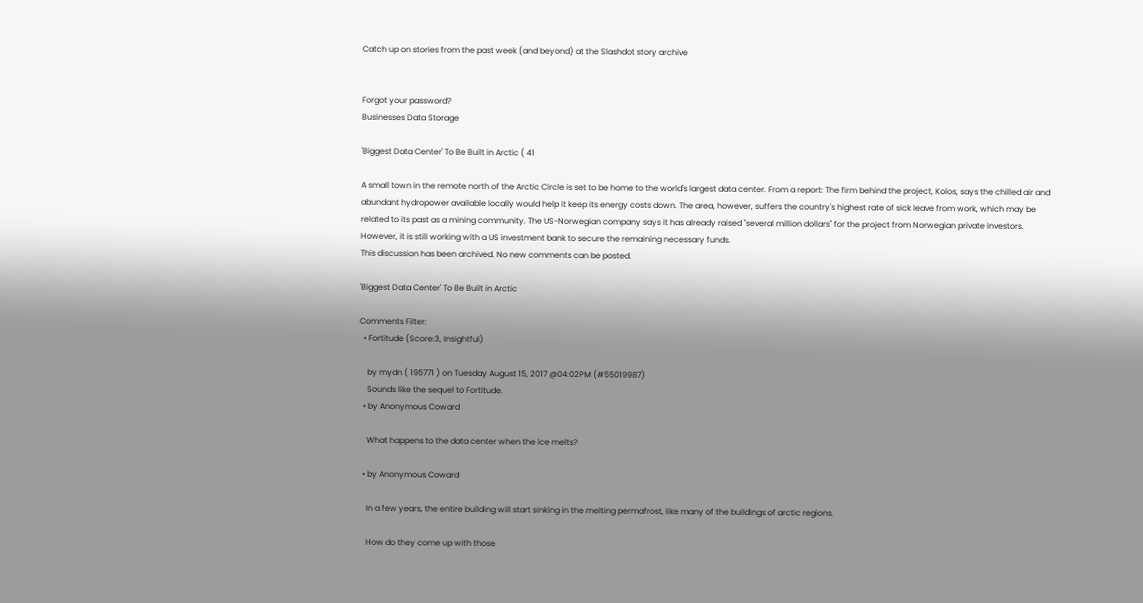Catch up on stories from the past week (and beyond) at the Slashdot story archive


Forgot your password?
Businesses Data Storage

'Biggest Data Center' To Be Built in Arctic ( 41

A small town in the remote north of the Arctic Circle is set to be home to the world's largest data center. From a report: The firm behind the project, Kolos, says the chilled air and abundant hydropower available locally would help it keep its energy costs down. The area, however, suffers the country's highest rate of sick leave from work, which may be related to its past as a mining community. The US-Norwegian company says it has already raised "several million dollars" for the project from Norwegian private investors. However, it is still working with a US investment bank to secure the remaining necessary funds.
This discussion has been archived. No new comments can be posted.

'Biggest Data Center' To Be Built in Arctic

Comments Filter:
  • Fortitude (Score:3, Insightful)

    by mydn ( 195771 ) on Tuesday August 15, 2017 @04:02PM (#55019987)
    Sounds like the sequel to Fortitude.
  • by Anonymous Coward

    What happens to the data center when the ice melts?

  • by Anonymous Coward

    In a few years, the entire building will start sinking in the melting permafrost, like many of the buildings of arctic regions.

    How do they come up with those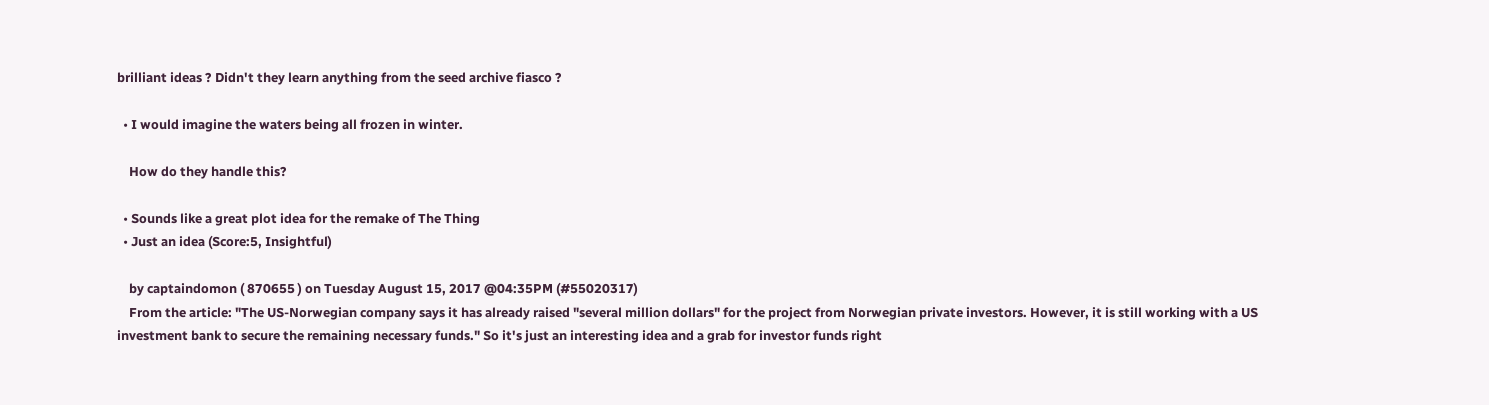brilliant ideas ? Didn't they learn anything from the seed archive fiasco ?

  • I would imagine the waters being all frozen in winter.

    How do they handle this?

  • Sounds like a great plot idea for the remake of The Thing
  • Just an idea (Score:5, Insightful)

    by captaindomon ( 870655 ) on Tuesday August 15, 2017 @04:35PM (#55020317)
    From the article: "The US-Norwegian company says it has already raised "several million dollars" for the project from Norwegian private investors. However, it is still working with a US investment bank to secure the remaining necessary funds." So it's just an interesting idea and a grab for investor funds right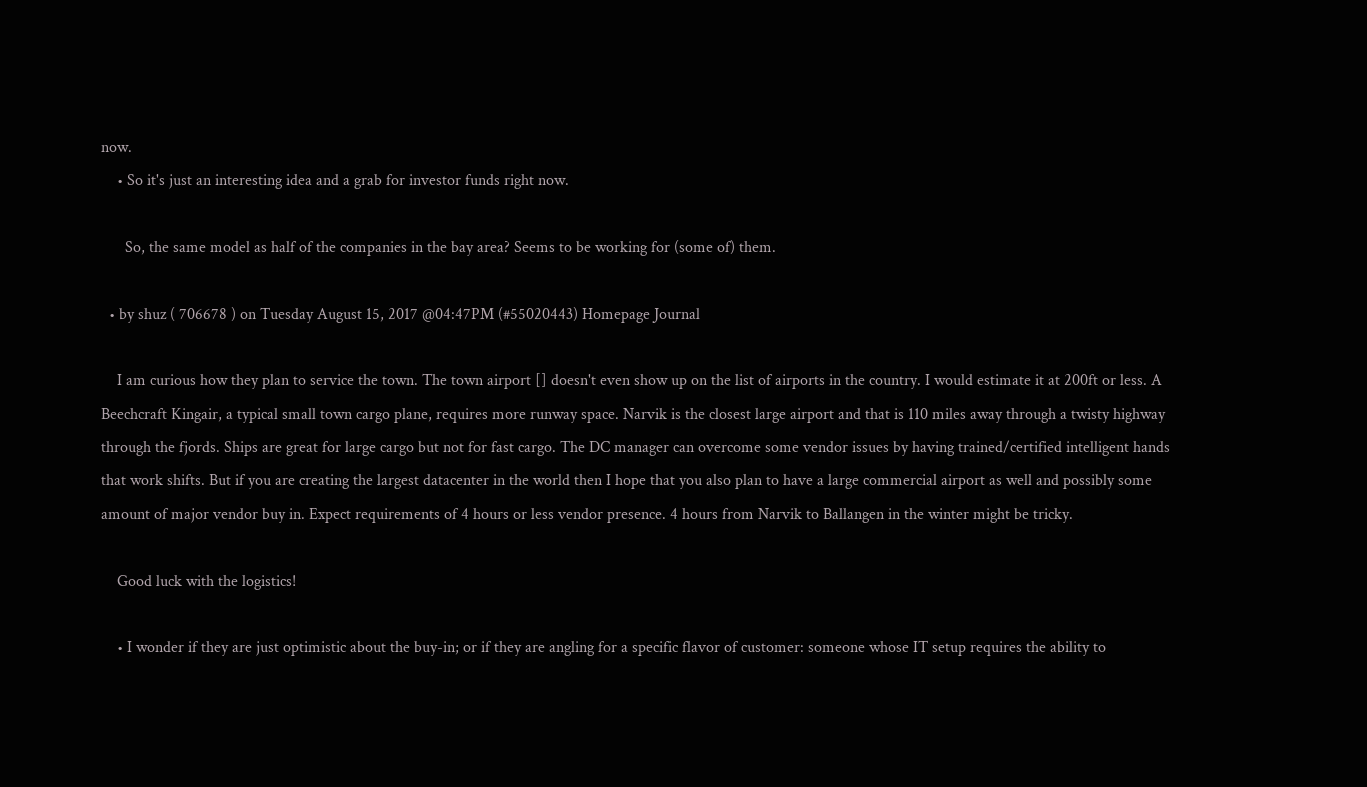now.
    • So it's just an interesting idea and a grab for investor funds right now.

      So, the same model as half of the companies in the bay area? Seems to be working for (some of) them.

  • by shuz ( 706678 ) on Tuesday August 15, 2017 @04:47PM (#55020443) Homepage Journal

    I am curious how they plan to service the town. The town airport [] doesn't even show up on the list of airports in the country. I would estimate it at 200ft or less. A Beechcraft Kingair, a typical small town cargo plane, requires more runway space. Narvik is the closest large airport and that is 110 miles away through a twisty highway through the fjords. Ships are great for large cargo but not for fast cargo. The DC manager can overcome some vendor issues by having trained/certified intelligent hands that work shifts. But if you are creating the largest datacenter in the world then I hope that you also plan to have a large commercial airport as well and possibly some amount of major vendor buy in. Expect requirements of 4 hours or less vendor presence. 4 hours from Narvik to Ballangen in the winter might be tricky.

    Good luck with the logistics!

    • I wonder if they are just optimistic about the buy-in; or if they are angling for a specific flavor of customer: someone whose IT setup requires the ability to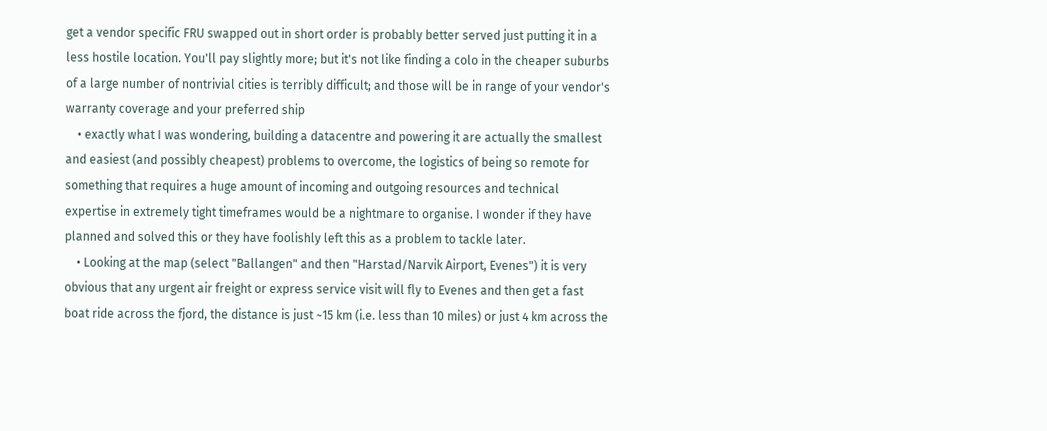get a vendor specific FRU swapped out in short order is probably better served just putting it in a less hostile location. You'll pay slightly more; but it's not like finding a colo in the cheaper suburbs of a large number of nontrivial cities is terribly difficult; and those will be in range of your vendor's warranty coverage and your preferred ship
    • exactly what I was wondering, building a datacentre and powering it are actually the smallest and easiest (and possibly cheapest) problems to overcome, the logistics of being so remote for something that requires a huge amount of incoming and outgoing resources and technical expertise in extremely tight timeframes would be a nightmare to organise. I wonder if they have planned and solved this or they have foolishly left this as a problem to tackle later.
    • Looking at the map (select "Ballangen" and then "Harstad/Narvik Airport, Evenes") it is very obvious that any urgent air freight or express service visit will fly to Evenes and then get a fast boat ride across the fjord, the distance is just ~15 km (i.e. less than 10 miles) or just 4 km across the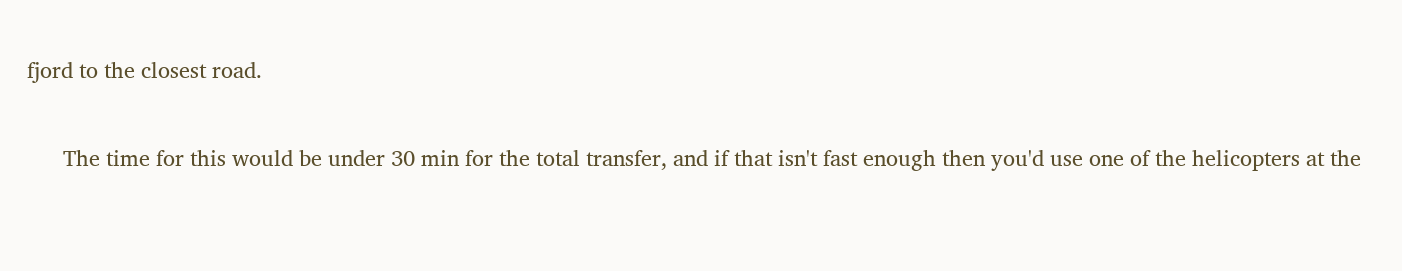fjord to the closest road.

      The time for this would be under 30 min for the total transfer, and if that isn't fast enough then you'd use one of the helicopters at the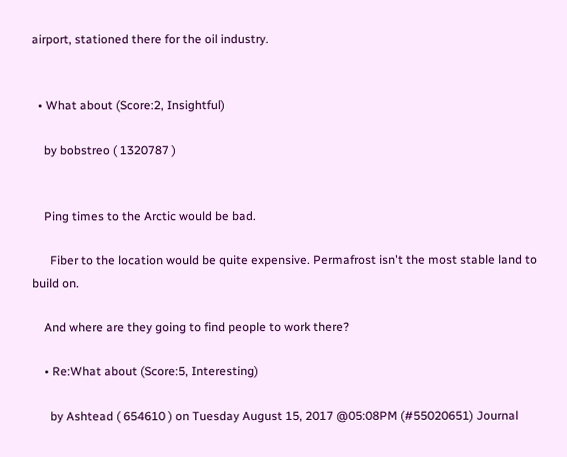airport, stationed there for the oil industry.


  • What about (Score:2, Insightful)

    by bobstreo ( 1320787 )


    Ping times to the Arctic would be bad.

      Fiber to the location would be quite expensive. Permafrost isn't the most stable land to build on.

    And where are they going to find people to work there?

    • Re:What about (Score:5, Interesting)

      by Ashtead ( 654610 ) on Tuesday August 15, 2017 @05:08PM (#55020651) Journal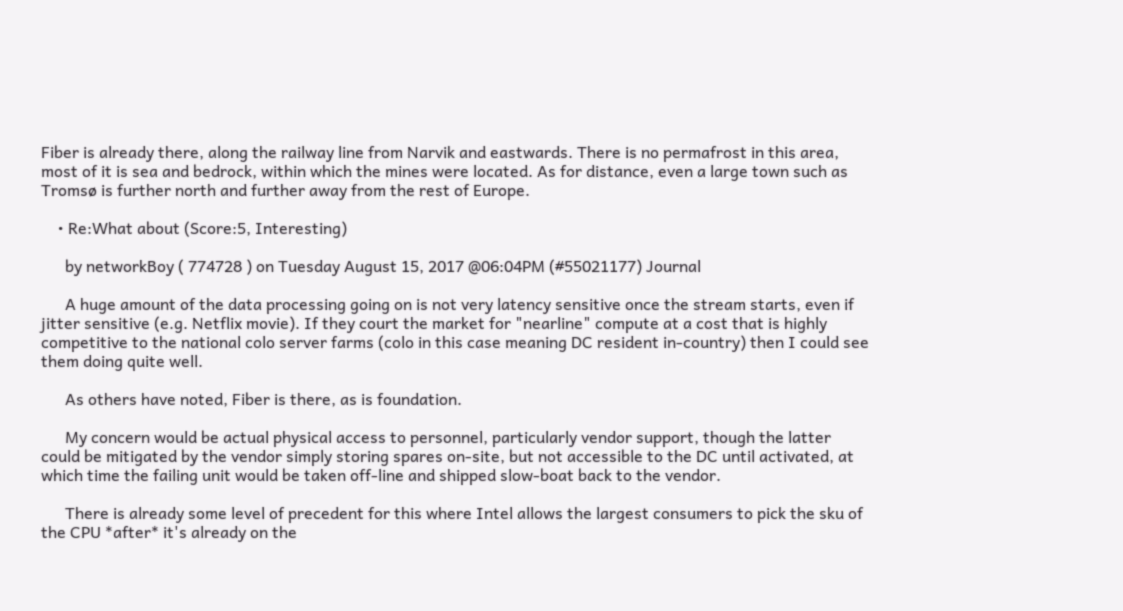Fiber is already there, along the railway line from Narvik and eastwards. There is no permafrost in this area, most of it is sea and bedrock, within which the mines were located. As for distance, even a large town such as Tromsø is further north and further away from the rest of Europe.

    • Re:What about (Score:5, Interesting)

      by networkBoy ( 774728 ) on Tuesday August 15, 2017 @06:04PM (#55021177) Journal

      A huge amount of the data processing going on is not very latency sensitive once the stream starts, even if jitter sensitive (e.g. Netflix movie). If they court the market for "nearline" compute at a cost that is highly competitive to the national colo server farms (colo in this case meaning DC resident in-country) then I could see them doing quite well.

      As others have noted, Fiber is there, as is foundation.

      My concern would be actual physical access to personnel, particularly vendor support, though the latter could be mitigated by the vendor simply storing spares on-site, but not accessible to the DC until activated, at which time the failing unit would be taken off-line and shipped slow-boat back to the vendor.

      There is already some level of precedent for this where Intel allows the largest consumers to pick the sku of the CPU *after* it's already on the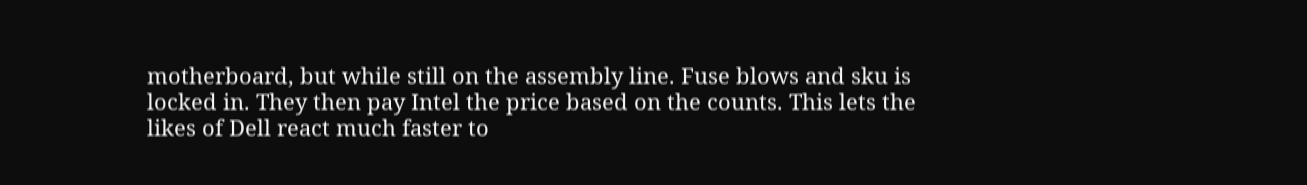motherboard, but while still on the assembly line. Fuse blows and sku is locked in. They then pay Intel the price based on the counts. This lets the likes of Dell react much faster to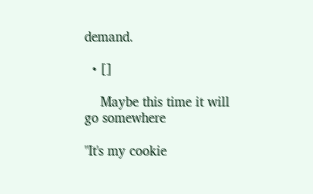demand.

  • []

    Maybe this time it will go somewhere

"It's my cookie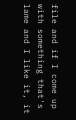file and if I come up with something that's lame and I like it, it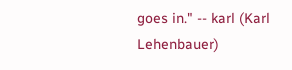goes in." -- karl (Karl Lehenbauer)